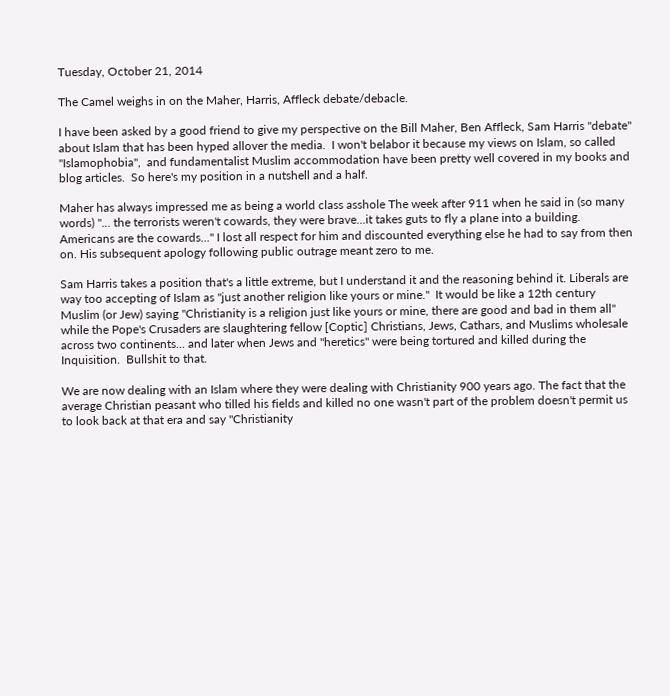Tuesday, October 21, 2014

The Camel weighs in on the Maher, Harris, Affleck debate/debacle.

I have been asked by a good friend to give my perspective on the Bill Maher, Ben Affleck, Sam Harris "debate" about Islam that has been hyped allover the media.  I won't belabor it because my views on Islam, so called "Islamophobia",  and fundamentalist Muslim accommodation have been pretty well covered in my books and blog articles.  So here's my position in a nutshell and a half.

Maher has always impressed me as being a world class asshole The week after 911 when he said in (so many words) "... the terrorists weren't cowards, they were brave...it takes guts to fly a plane into a building. Americans are the cowards..." I lost all respect for him and discounted everything else he had to say from then on. His subsequent apology following public outrage meant zero to me.

Sam Harris takes a position that's a little extreme, but I understand it and the reasoning behind it. Liberals are way too accepting of Islam as "just another religion like yours or mine."  It would be like a 12th century Muslim (or Jew) saying "Christianity is a religion just like yours or mine, there are good and bad in them all" while the Pope's Crusaders are slaughtering fellow [Coptic] Christians, Jews, Cathars, and Muslims wholesale across two continents... and later when Jews and "heretics" were being tortured and killed during the Inquisition.  Bullshit to that.

We are now dealing with an Islam where they were dealing with Christianity 900 years ago. The fact that the average Christian peasant who tilled his fields and killed no one wasn't part of the problem doesn't permit us to look back at that era and say "Christianity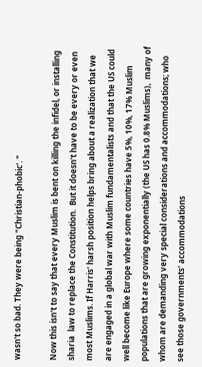wasn't so bad. They were being "Christian-phobic'. "

Now this isn't to say that every Muslim is bent on killing the infidel, or installing sharia  law to replace the Constitution.  But it doesn't have to be every or even most Muslims. If Harris' harsh position helps bring about a realization that we are engaged in a global war with Muslim fundamentalists and that the US could well become like Europe where some countries have 5%, 10%, 17% Muslim populations that are growing exponentially (the US has 0.8% Muslims),  many of whom are demanding very special considerations and accommodations; who see those governments' accommodations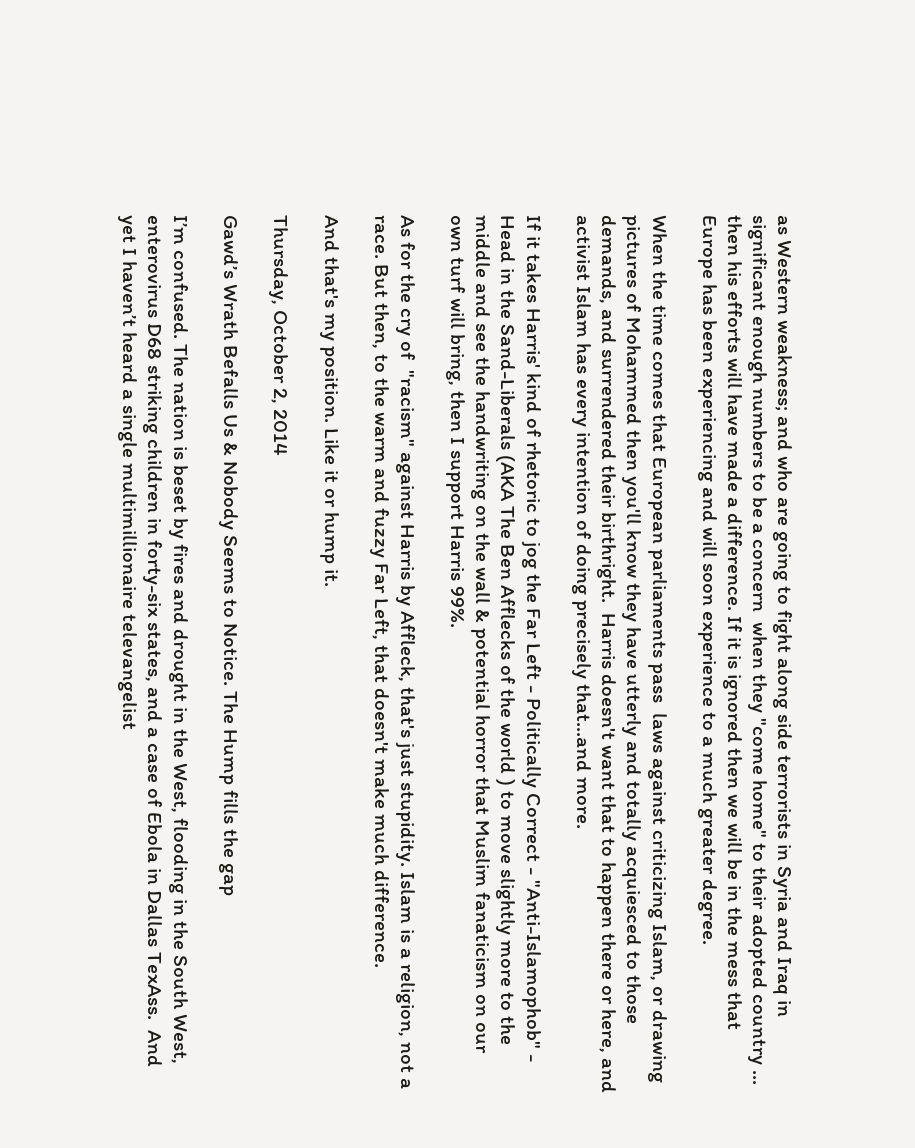as Western weakness; and who are going to fight along side terrorists in Syria and Iraq in significant enough numbers to be a concern  when they "come home" to their adopted country ... then his efforts will have made a difference. If it is ignored then we will be in the mess that Europe has been experiencing and will soon experience to a much greater degree.

When the time comes that European parliaments pass  laws against criticizing Islam, or drawing pictures of Mohammed then you'll know they have utterly and totally acquiesced to those demands, and surrendered their birthright.  Harris doesn't want that to happen there or here, and activist Islam has every intention of doing precisely that...and more.

If it takes Harris' kind of rhetoric to jog the Far Left - Politically Correct - "Anti-Islamophob" - Head in the Sand-Liberals (AKA The Ben Afflecks of the world ) to move slightly more to the middle and see the handwriting on the wall & potential horror that Muslim fanaticism on our own turf will bring, then I support Harris 99%.

As for the cry of  "racism" against Harris by Affleck, that's just stupidity. Islam is a religion, not a race. But then, to the warm and fuzzy Far Left, that doesn't make much difference.

And that's my position. Like it or hump it.

Thursday, October 2, 2014

Gawd’s Wrath Befalls Us & Nobody Seems to Notice. The Hump fills the gap

I’m confused. The nation is beset by fires and drought in the West, flooding in the South West, enterovirus D68 striking children in forty-six states, and a case of Ebola in Dallas TexAss.  And yet I haven’t heard a single multimillionaire televangelist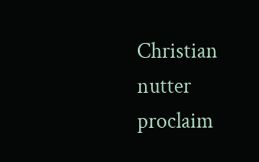Christian nutter proclaim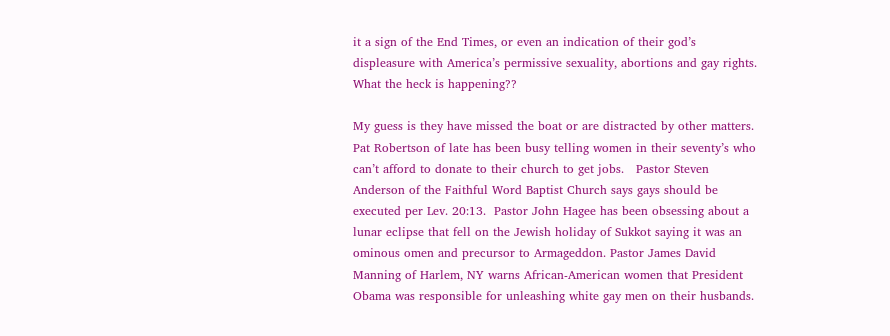it a sign of the End Times, or even an indication of their god’s displeasure with America’s permissive sexuality, abortions and gay rights.  What the heck is happening??

My guess is they have missed the boat or are distracted by other matters.  Pat Robertson of late has been busy telling women in their seventy’s who can’t afford to donate to their church to get jobs.   Pastor Steven Anderson of the Faithful Word Baptist Church says gays should be executed per Lev. 20:13.  Pastor John Hagee has been obsessing about a lunar eclipse that fell on the Jewish holiday of Sukkot saying it was an ominous omen and precursor to Armageddon. Pastor James David Manning of Harlem, NY warns African-American women that President Obama was responsible for unleashing white gay men on their husbands.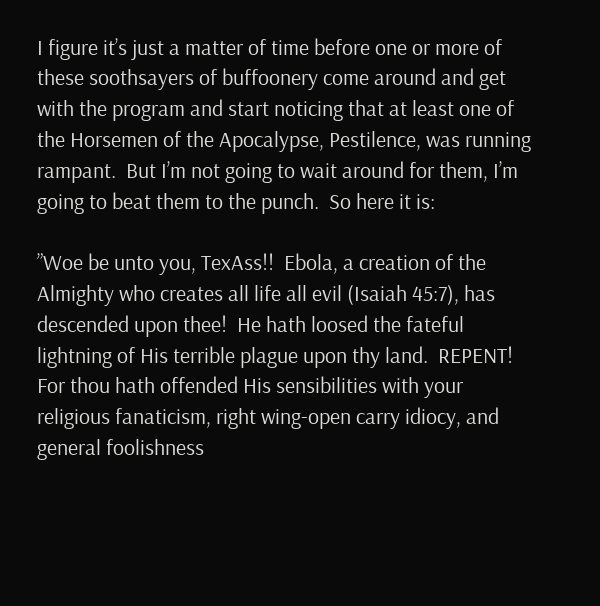I figure it’s just a matter of time before one or more of these soothsayers of buffoonery come around and get with the program and start noticing that at least one of the Horsemen of the Apocalypse, Pestilence, was running rampant.  But I’m not going to wait around for them, I’m going to beat them to the punch.  So here it is:

”Woe be unto you, TexAss!!  Ebola, a creation of the Almighty who creates all life all evil (Isaiah 45:7), has descended upon thee!  He hath loosed the fateful lightning of His terrible plague upon thy land.  REPENT!  For thou hath offended His sensibilities with your religious fanaticism, right wing-open carry idiocy, and general foolishness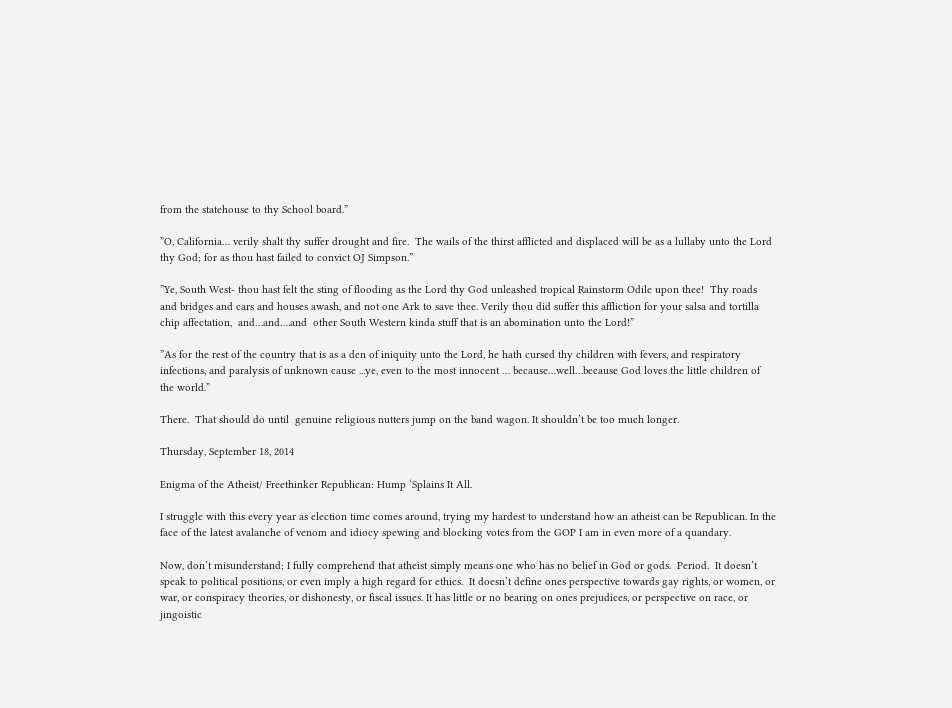from the statehouse to thy School board.”

”O, California… verily shalt thy suffer drought and fire.  The wails of the thirst afflicted and displaced will be as a lullaby unto the Lord thy God; for as thou hast failed to convict OJ Simpson.”

”Ye, South West- thou hast felt the sting of flooding as the Lord thy God unleashed tropical Rainstorm Odile upon thee!  Thy roads and bridges and cars and houses awash, and not one Ark to save thee. Verily thou did suffer this affliction for your salsa and tortilla chip affectation,  and…and….and  other South Western kinda stuff that is an abomination unto the Lord!”

”As for the rest of the country that is as a den of iniquity unto the Lord, he hath cursed thy children with fevers, and respiratory infections, and paralysis of unknown cause ...ye, even to the most innocent … because…well…because God loves the little children of the world.”

There.  That should do until  genuine religious nutters jump on the band wagon. It shouldn’t be too much longer.

Thursday, September 18, 2014

Enigma of the Atheist/ Freethinker Republican: Hump ‘Splains It All.

I struggle with this every year as election time comes around, trying my hardest to understand how an atheist can be Republican. In the face of the latest avalanche of venom and idiocy spewing and blocking votes from the GOP I am in even more of a quandary.

Now, don’t misunderstand; I fully comprehend that atheist simply means one who has no belief in God or gods.  Period.  It doesn’t speak to political positions, or even imply a high regard for ethics.  It doesn’t define ones perspective towards gay rights, or women, or war, or conspiracy theories, or dishonesty, or fiscal issues. It has little or no bearing on ones prejudices, or perspective on race, or jingoistic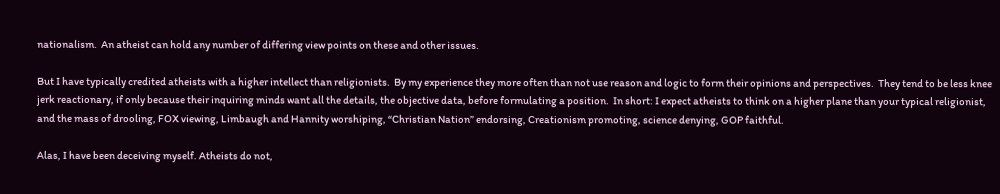nationalism.  An atheist can hold any number of differing view points on these and other issues.

But I have typically credited atheists with a higher intellect than religionists.  By my experience they more often than not use reason and logic to form their opinions and perspectives.  They tend to be less knee jerk reactionary, if only because their inquiring minds want all the details, the objective data, before formulating a position.  In short: I expect atheists to think on a higher plane than your typical religionist, and the mass of drooling, FOX viewing, Limbaugh and Hannity worshiping, “Christian Nation” endorsing, Creationism promoting, science denying, GOP faithful.

Alas, I have been deceiving myself. Atheists do not,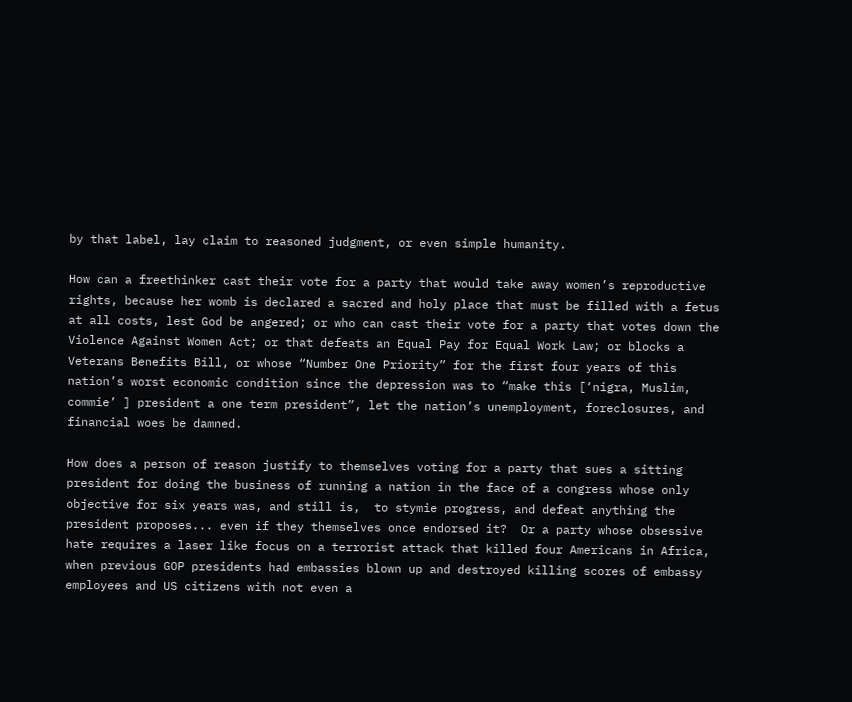by that label, lay claim to reasoned judgment, or even simple humanity.

How can a freethinker cast their vote for a party that would take away women’s reproductive rights, because her womb is declared a sacred and holy place that must be filled with a fetus at all costs, lest God be angered; or who can cast their vote for a party that votes down the Violence Against Women Act; or that defeats an Equal Pay for Equal Work Law; or blocks a Veterans Benefits Bill, or whose “Number One Priority” for the first four years of this nation’s worst economic condition since the depression was to “make this [‘nigra, Muslim, commie’ ] president a one term president”, let the nation’s unemployment, foreclosures, and financial woes be damned.

How does a person of reason justify to themselves voting for a party that sues a sitting president for doing the business of running a nation in the face of a congress whose only objective for six years was, and still is,  to stymie progress, and defeat anything the president proposes... even if they themselves once endorsed it?  Or a party whose obsessive hate requires a laser like focus on a terrorist attack that killed four Americans in Africa, when previous GOP presidents had embassies blown up and destroyed killing scores of embassy employees and US citizens with not even a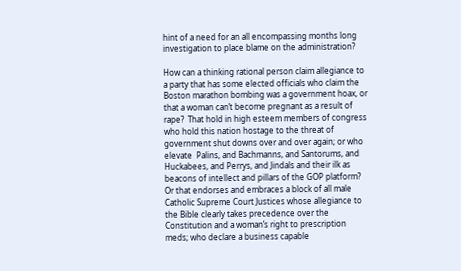hint of a need for an all encompassing months long investigation to place blame on the administration?

How can a thinking rational person claim allegiance to a party that has some elected officials who claim the Boston marathon bombing was a government hoax, or that a woman can’t become pregnant as a result of rape?  That hold in high esteem members of congress who hold this nation hostage to the threat of government shut downs over and over again; or who elevate  Palins, and Bachmanns, and Santorums, and Huckabees, and Perrys, and Jindals and their ilk as beacons of intellect and pillars of the GOP platform?  Or that endorses and embraces a block of all male Catholic Supreme Court Justices whose allegiance to the Bible clearly takes precedence over the Constitution and a woman’s right to prescription meds; who declare a business capable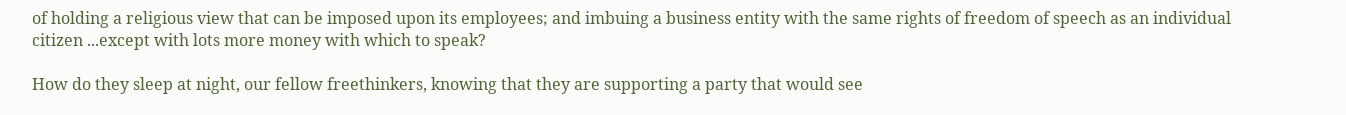of holding a religious view that can be imposed upon its employees; and imbuing a business entity with the same rights of freedom of speech as an individual citizen ...except with lots more money with which to speak?

How do they sleep at night, our fellow freethinkers, knowing that they are supporting a party that would see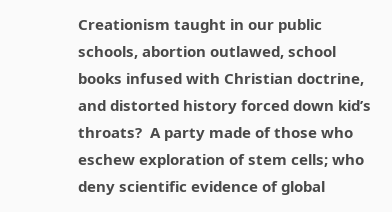Creationism taught in our public schools, abortion outlawed, school books infused with Christian doctrine, and distorted history forced down kid’s throats?  A party made of those who eschew exploration of stem cells; who deny scientific evidence of global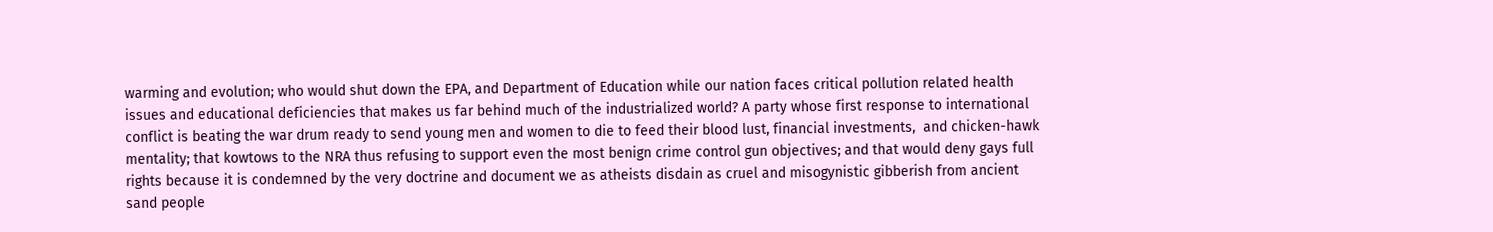warming and evolution; who would shut down the EPA, and Department of Education while our nation faces critical pollution related health issues and educational deficiencies that makes us far behind much of the industrialized world? A party whose first response to international conflict is beating the war drum ready to send young men and women to die to feed their blood lust, financial investments,  and chicken-hawk mentality; that kowtows to the NRA thus refusing to support even the most benign crime control gun objectives; and that would deny gays full rights because it is condemned by the very doctrine and document we as atheists disdain as cruel and misogynistic gibberish from ancient sand people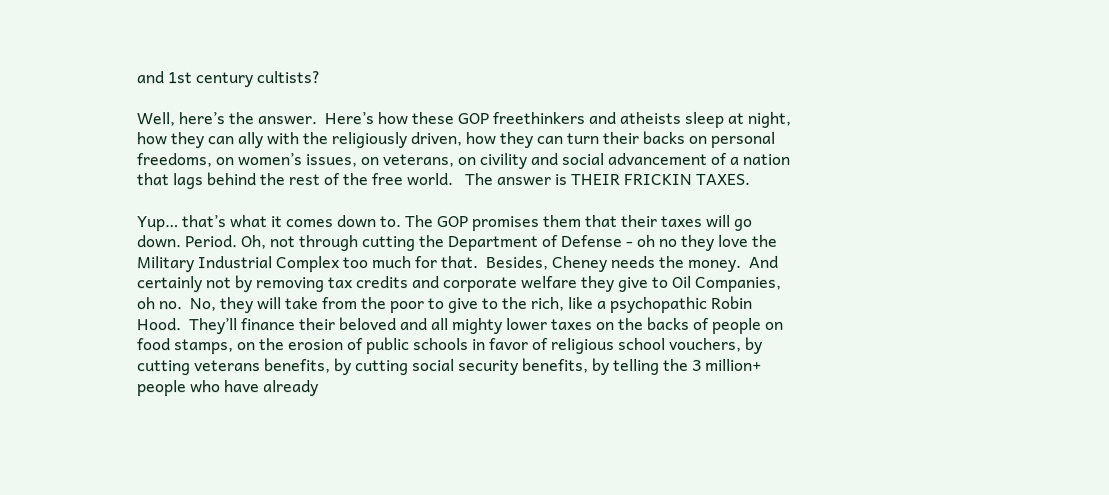and 1st century cultists?

Well, here’s the answer.  Here’s how these GOP freethinkers and atheists sleep at night, how they can ally with the religiously driven, how they can turn their backs on personal freedoms, on women’s issues, on veterans, on civility and social advancement of a nation that lags behind the rest of the free world.   The answer is THEIR FRICKIN TAXES.

Yup… that’s what it comes down to. The GOP promises them that their taxes will go down. Period. Oh, not through cutting the Department of Defense - oh no they love the Military Industrial Complex too much for that.  Besides, Cheney needs the money.  And certainly not by removing tax credits and corporate welfare they give to Oil Companies, oh no.  No, they will take from the poor to give to the rich, like a psychopathic Robin Hood.  They’ll finance their beloved and all mighty lower taxes on the backs of people on food stamps, on the erosion of public schools in favor of religious school vouchers, by cutting veterans benefits, by cutting social security benefits, by telling the 3 million+ people who have already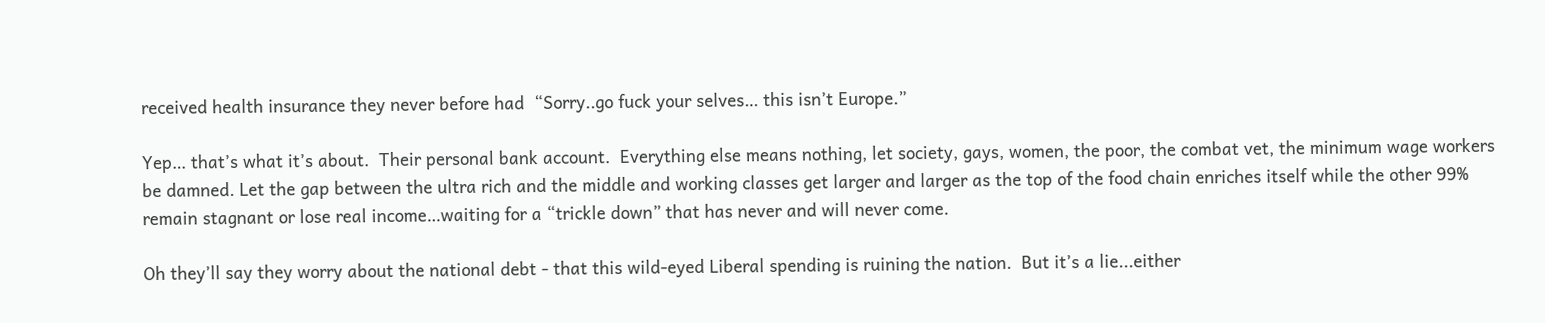received health insurance they never before had  “Sorry..go fuck your selves… this isn’t Europe.”

Yep… that’s what it’s about.  Their personal bank account.  Everything else means nothing, let society, gays, women, the poor, the combat vet, the minimum wage workers be damned. Let the gap between the ultra rich and the middle and working classes get larger and larger as the top of the food chain enriches itself while the other 99% remain stagnant or lose real income…waiting for a “trickle down” that has never and will never come.

Oh they’ll say they worry about the national debt - that this wild-eyed Liberal spending is ruining the nation.  But it’s a lie...either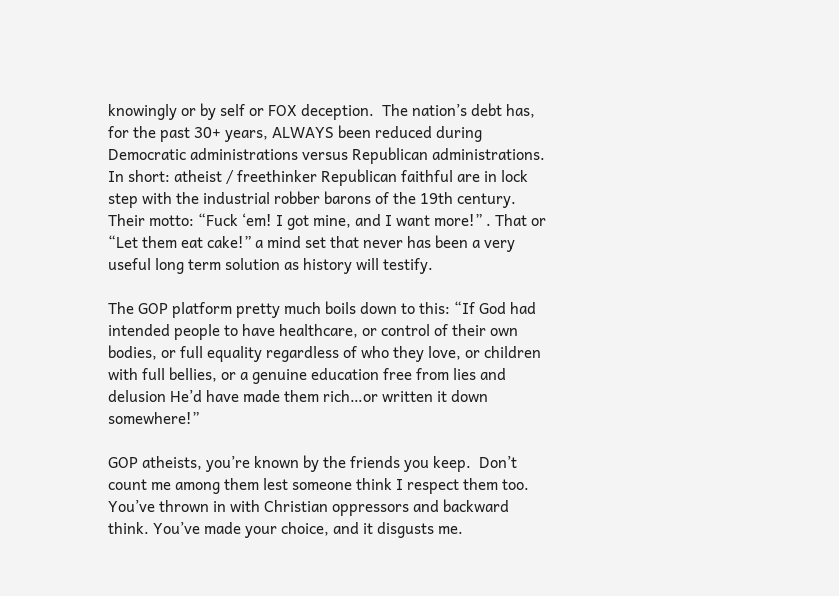knowingly or by self or FOX deception.  The nation’s debt has, for the past 30+ years, ALWAYS been reduced during Democratic administrations versus Republican administrations.
In short: atheist / freethinker Republican faithful are in lock step with the industrial robber barons of the 19th century.  Their motto: “Fuck ‘em! I got mine, and I want more!” . That or “Let them eat cake!” a mind set that never has been a very useful long term solution as history will testify.

The GOP platform pretty much boils down to this: “If God had intended people to have healthcare, or control of their own bodies, or full equality regardless of who they love, or children with full bellies, or a genuine education free from lies and delusion He’d have made them rich…or written it down somewhere!”

GOP atheists, you’re known by the friends you keep.  Don’t count me among them lest someone think I respect them too. You’ve thrown in with Christian oppressors and backward think. You’ve made your choice, and it disgusts me.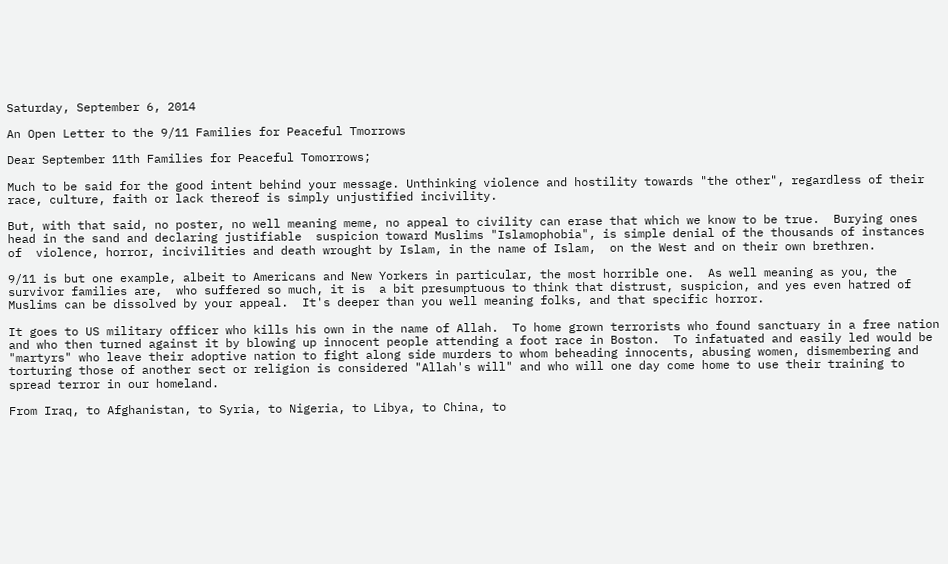Saturday, September 6, 2014

An Open Letter to the 9/11 Families for Peaceful Tmorrows

Dear September 11th Families for Peaceful Tomorrows;

Much to be said for the good intent behind your message. Unthinking violence and hostility towards "the other", regardless of their race, culture, faith or lack thereof is simply unjustified incivility.

But, with that said, no poster, no well meaning meme, no appeal to civility can erase that which we know to be true.  Burying ones head in the sand and declaring justifiable  suspicion toward Muslims "Islamophobia", is simple denial of the thousands of instances of  violence, horror, incivilities and death wrought by Islam, in the name of Islam,  on the West and on their own brethren.

9/11 is but one example, albeit to Americans and New Yorkers in particular, the most horrible one.  As well meaning as you, the survivor families are,  who suffered so much, it is  a bit presumptuous to think that distrust, suspicion, and yes even hatred of Muslims can be dissolved by your appeal.  It's deeper than you well meaning folks, and that specific horror.

It goes to US military officer who kills his own in the name of Allah.  To home grown terrorists who found sanctuary in a free nation and who then turned against it by blowing up innocent people attending a foot race in Boston.  To infatuated and easily led would be "martyrs" who leave their adoptive nation to fight along side murders to whom beheading innocents, abusing women, dismembering and torturing those of another sect or religion is considered "Allah's will" and who will one day come home to use their training to spread terror in our homeland.

From Iraq, to Afghanistan, to Syria, to Nigeria, to Libya, to China, to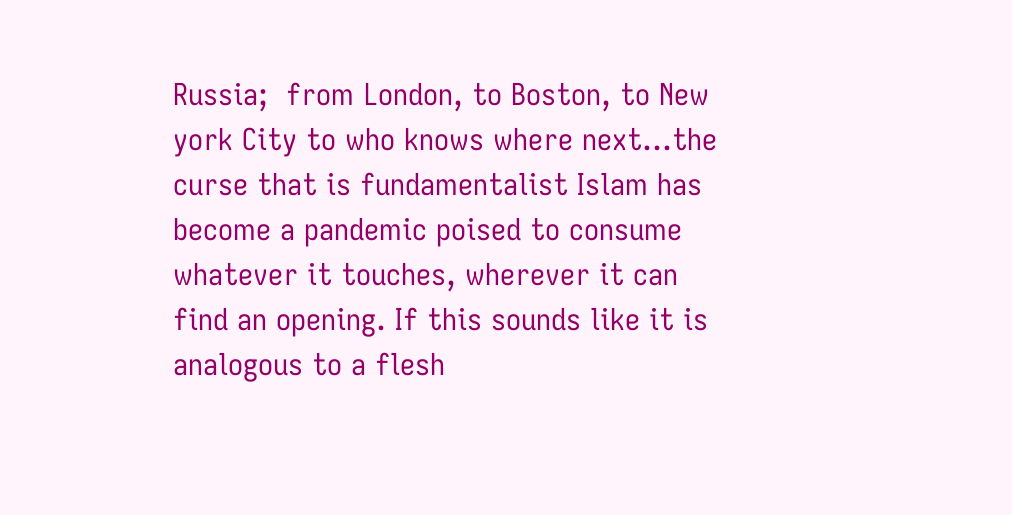Russia;  from London, to Boston, to New york City to who knows where next...the curse that is fundamentalist Islam has become a pandemic poised to consume whatever it touches, wherever it can find an opening. If this sounds like it is analogous to a flesh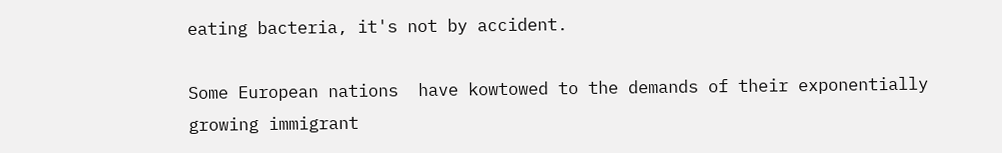eating bacteria, it's not by accident.

Some European nations  have kowtowed to the demands of their exponentially growing immigrant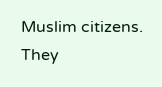Muslim citizens.  They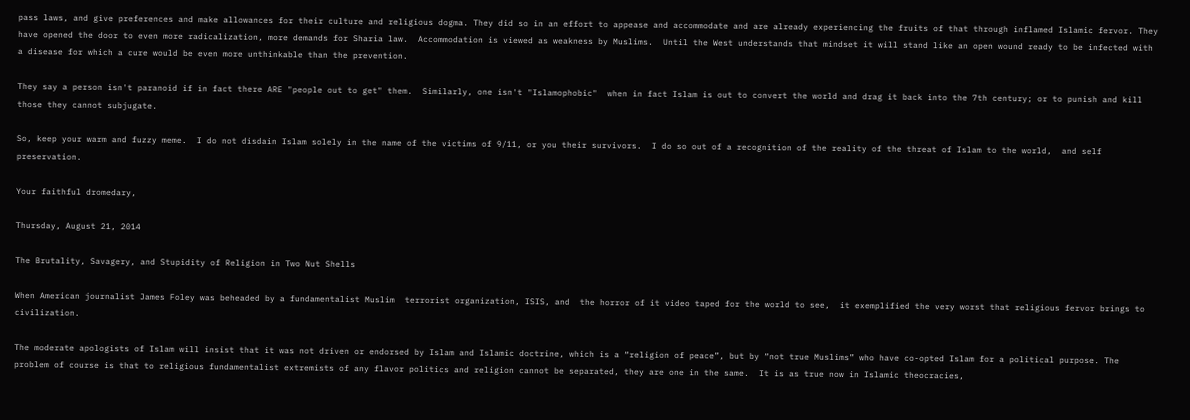pass laws, and give preferences and make allowances for their culture and religious dogma. They did so in an effort to appease and accommodate and are already experiencing the fruits of that through inflamed Islamic fervor. They have opened the door to even more radicalization, more demands for Sharia law.  Accommodation is viewed as weakness by Muslims.  Until the West understands that mindset it will stand like an open wound ready to be infected with a disease for which a cure would be even more unthinkable than the prevention.

They say a person isn't paranoid if in fact there ARE "people out to get" them.  Similarly, one isn't "Islamophobic"  when in fact Islam is out to convert the world and drag it back into the 7th century; or to punish and kill those they cannot subjugate.

So, keep your warm and fuzzy meme.  I do not disdain Islam solely in the name of the victims of 9/11, or you their survivors.  I do so out of a recognition of the reality of the threat of Islam to the world,  and self preservation.

Your faithful dromedary,

Thursday, August 21, 2014

The Brutality, Savagery, and Stupidity of Religion in Two Nut Shells

When American journalist James Foley was beheaded by a fundamentalist Muslim  terrorist organization, ISIS, and  the horror of it video taped for the world to see,  it exemplified the very worst that religious fervor brings to civilization.

The moderate apologists of Islam will insist that it was not driven or endorsed by Islam and Islamic doctrine, which is a “religion of peace”, but by “not true Muslims” who have co-opted Islam for a political purpose. The problem of course is that to religious fundamentalist extremists of any flavor politics and religion cannot be separated, they are one in the same.  It is as true now in Islamic theocracies,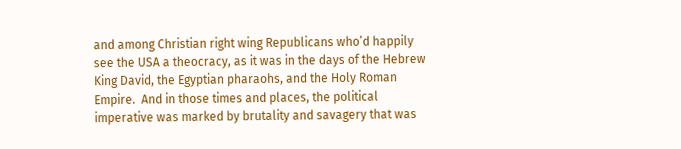and among Christian right wing Republicans who’d happily see the USA a theocracy, as it was in the days of the Hebrew King David, the Egyptian pharaohs, and the Holy Roman Empire.  And in those times and places, the political imperative was marked by brutality and savagery that was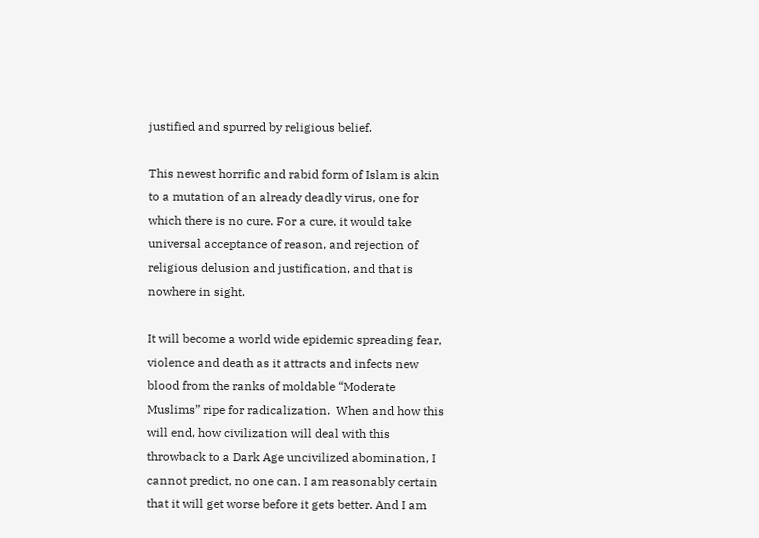justified and spurred by religious belief.

This newest horrific and rabid form of Islam is akin to a mutation of an already deadly virus, one for which there is no cure. For a cure, it would take universal acceptance of reason, and rejection of religious delusion and justification, and that is nowhere in sight.

It will become a world wide epidemic spreading fear, violence and death as it attracts and infects new blood from the ranks of moldable “Moderate Muslims” ripe for radicalization.  When and how this will end, how civilization will deal with this throwback to a Dark Age uncivilized abomination, I cannot predict, no one can. I am reasonably certain that it will get worse before it gets better. And I am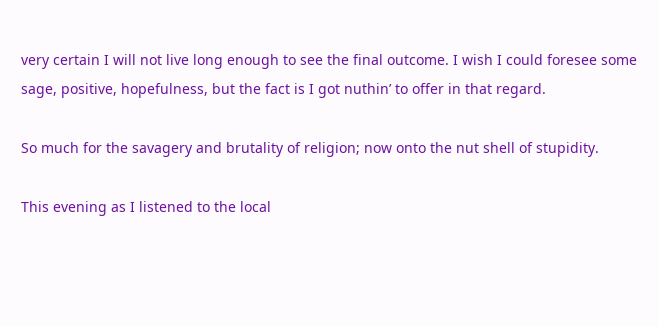very certain I will not live long enough to see the final outcome. I wish I could foresee some sage, positive, hopefulness, but the fact is I got nuthin’ to offer in that regard.

So much for the savagery and brutality of religion; now onto the nut shell of stupidity.

This evening as I listened to the local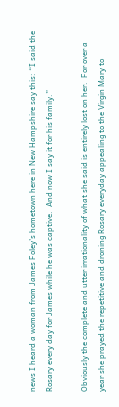news I heard a woman from James Foley’s hometown here in New Hampshire say this: “I said the Rosary every day for James while he was captive.  And now I say it for his family.”

Obviously the complete and utter irrationality of what she said is entirely lost on her.  For over a year she prayed the repetitive and droning Rosary everyday appealing to the Virgin Mary to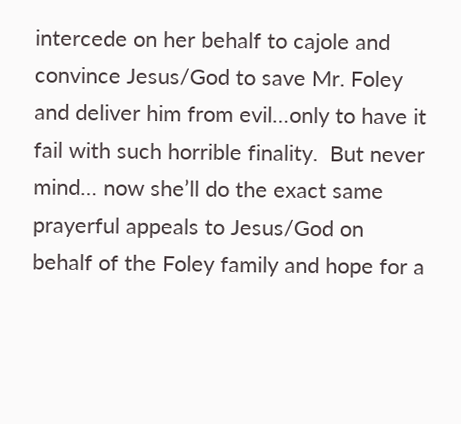intercede on her behalf to cajole and convince Jesus/God to save Mr. Foley and deliver him from evil…only to have it fail with such horrible finality.  But never mind… now she’ll do the exact same prayerful appeals to Jesus/God on behalf of the Foley family and hope for a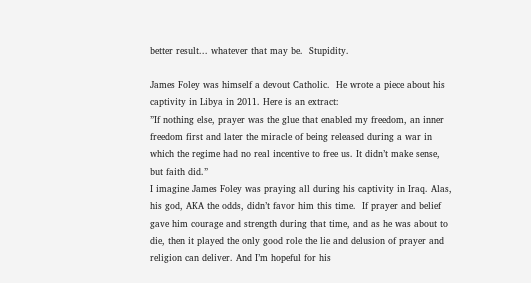better result... whatever that may be.  Stupidity.

James Foley was himself a devout Catholic.  He wrote a piece about his captivity in Libya in 2011. Here is an extract:
”If nothing else, prayer was the glue that enabled my freedom, an inner freedom first and later the miracle of being released during a war in which the regime had no real incentive to free us. It didn’t make sense, but faith did.”
I imagine James Foley was praying all during his captivity in Iraq. Alas, his god, AKA the odds, didn’t favor him this time.  If prayer and belief gave him courage and strength during that time, and as he was about to die, then it played the only good role the lie and delusion of prayer and religion can deliver. And I’m hopeful for his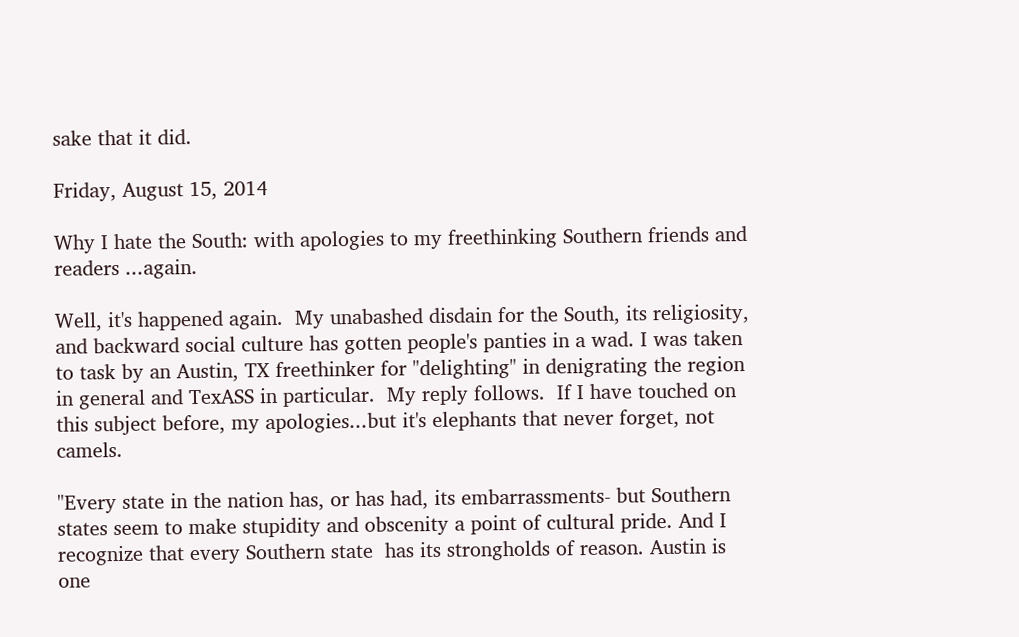sake that it did.

Friday, August 15, 2014

Why I hate the South: with apologies to my freethinking Southern friends and readers ...again.

Well, it's happened again.  My unabashed disdain for the South, its religiosity, and backward social culture has gotten people's panties in a wad. I was taken to task by an Austin, TX freethinker for "delighting" in denigrating the region in general and TexASS in particular.  My reply follows.  If I have touched on this subject before, my apologies...but it's elephants that never forget, not camels.

"Every state in the nation has, or has had, its embarrassments- but Southern states seem to make stupidity and obscenity a point of cultural pride. And I recognize that every Southern state  has its strongholds of reason. Austin is one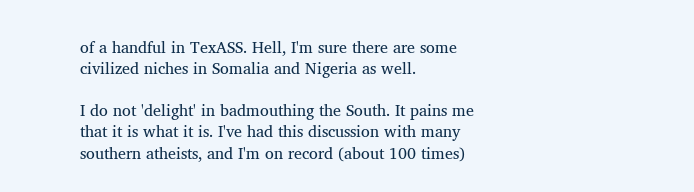of a handful in TexASS. Hell, I'm sure there are some civilized niches in Somalia and Nigeria as well.

I do not 'delight' in badmouthing the South. It pains me that it is what it is. I've had this discussion with many southern atheists, and I'm on record (about 100 times)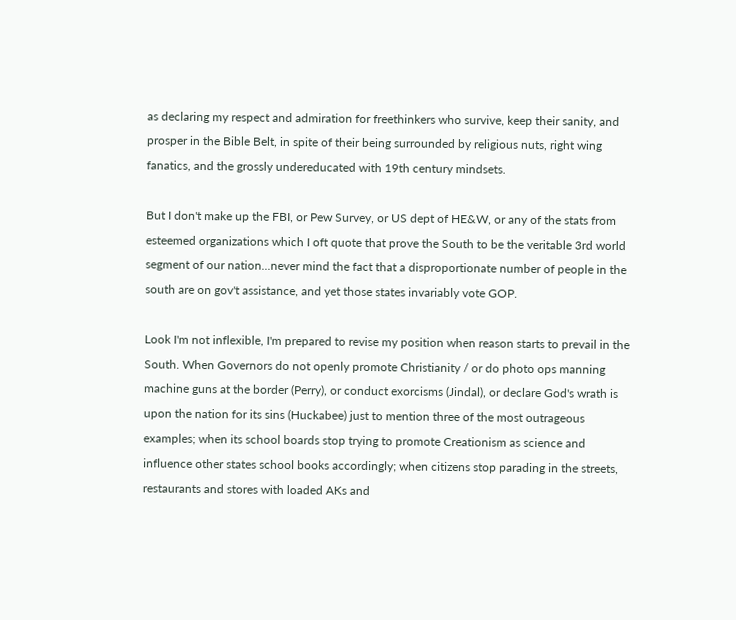as declaring my respect and admiration for freethinkers who survive, keep their sanity, and prosper in the Bible Belt, in spite of their being surrounded by religious nuts, right wing fanatics, and the grossly undereducated with 19th century mindsets.

But I don't make up the FBI, or Pew Survey, or US dept of HE&W, or any of the stats from esteemed organizations which I oft quote that prove the South to be the veritable 3rd world segment of our nation...never mind the fact that a disproportionate number of people in the south are on gov't assistance, and yet those states invariably vote GOP.

Look I'm not inflexible, I'm prepared to revise my position when reason starts to prevail in the South. When Governors do not openly promote Christianity / or do photo ops manning machine guns at the border (Perry), or conduct exorcisms (Jindal), or declare God's wrath is upon the nation for its sins (Huckabee) just to mention three of the most outrageous examples; when its school boards stop trying to promote Creationism as science and influence other states school books accordingly; when citizens stop parading in the streets, restaurants and stores with loaded AKs and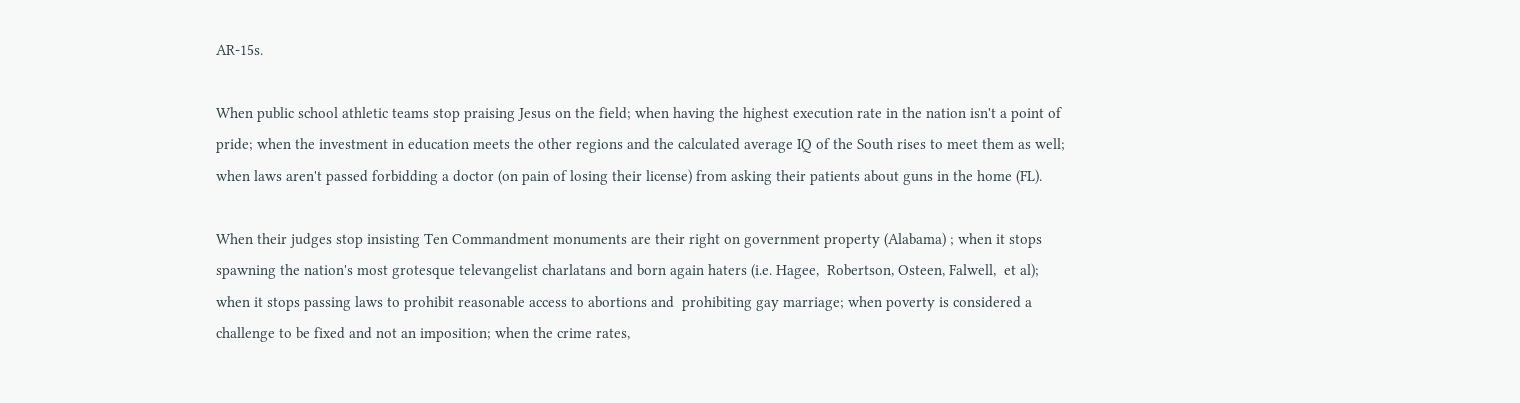AR-15s.

When public school athletic teams stop praising Jesus on the field; when having the highest execution rate in the nation isn't a point of pride; when the investment in education meets the other regions and the calculated average IQ of the South rises to meet them as well; when laws aren't passed forbidding a doctor (on pain of losing their license) from asking their patients about guns in the home (FL).

When their judges stop insisting Ten Commandment monuments are their right on government property (Alabama) ; when it stops spawning the nation's most grotesque televangelist charlatans and born again haters (i.e. Hagee,  Robertson, Osteen, Falwell,  et al); when it stops passing laws to prohibit reasonable access to abortions and  prohibiting gay marriage; when poverty is considered a challenge to be fixed and not an imposition; when the crime rates,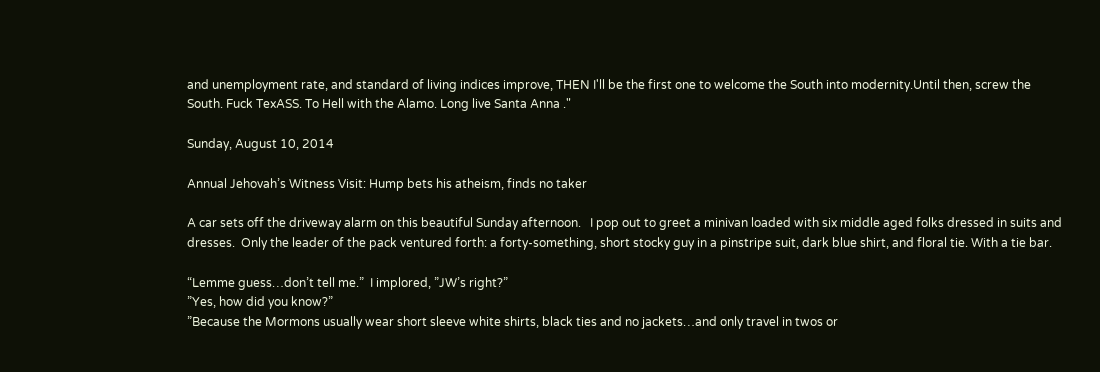and unemployment rate, and standard of living indices improve, THEN I'll be the first one to welcome the South into modernity.Until then, screw the South. Fuck TexASS. To Hell with the Alamo. Long live Santa Anna ."

Sunday, August 10, 2014

Annual Jehovah’s Witness Visit: Hump bets his atheism, finds no taker

A car sets off the driveway alarm on this beautiful Sunday afternoon.   I pop out to greet a minivan loaded with six middle aged folks dressed in suits and dresses.  Only the leader of the pack ventured forth: a forty-something, short stocky guy in a pinstripe suit, dark blue shirt, and floral tie. With a tie bar.

“Lemme guess…don’t tell me.”  I implored, ”JW’s right?”
”Yes, how did you know?”
”Because the Mormons usually wear short sleeve white shirts, black ties and no jackets…and only travel in twos or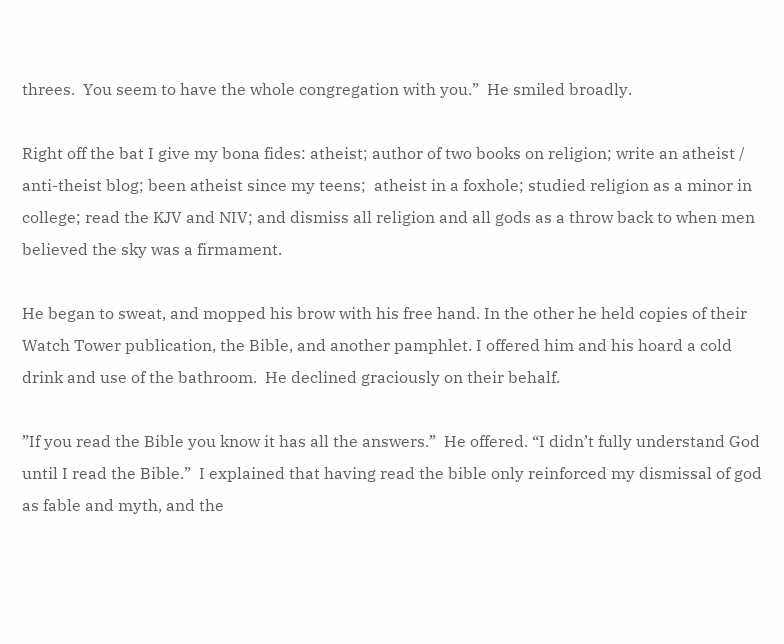threes.  You seem to have the whole congregation with you.”  He smiled broadly.

Right off the bat I give my bona fides: atheist; author of two books on religion; write an atheist / anti-theist blog; been atheist since my teens;  atheist in a foxhole; studied religion as a minor in college; read the KJV and NIV; and dismiss all religion and all gods as a throw back to when men believed the sky was a firmament.

He began to sweat, and mopped his brow with his free hand. In the other he held copies of their Watch Tower publication, the Bible, and another pamphlet. I offered him and his hoard a cold drink and use of the bathroom.  He declined graciously on their behalf.

”If you read the Bible you know it has all the answers.”  He offered. “I didn’t fully understand God until I read the Bible.”  I explained that having read the bible only reinforced my dismissal of god as fable and myth, and the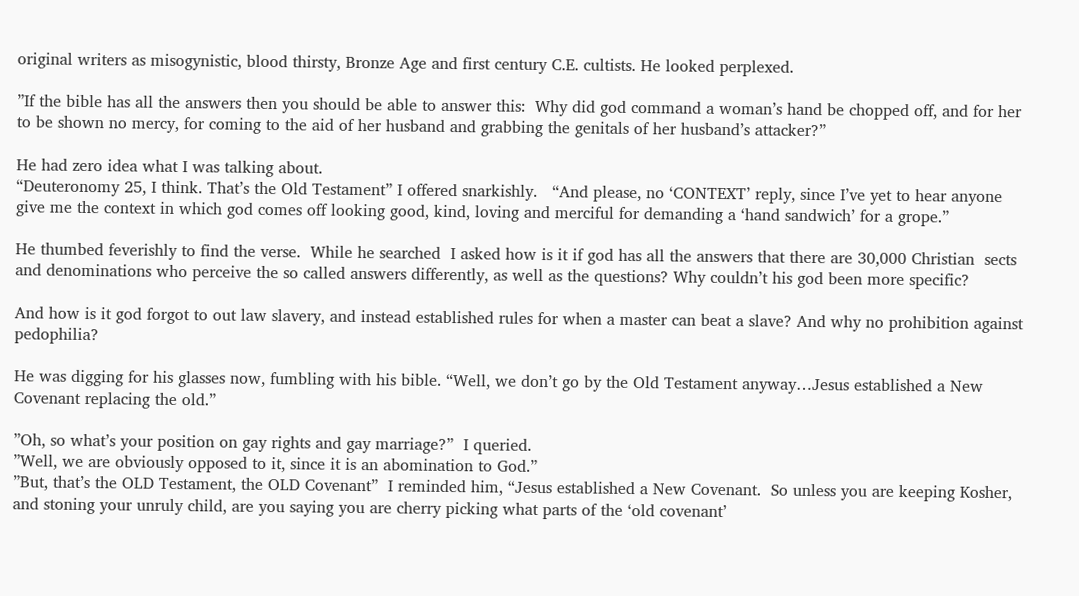original writers as misogynistic, blood thirsty, Bronze Age and first century C.E. cultists. He looked perplexed.

”If the bible has all the answers then you should be able to answer this:  Why did god command a woman’s hand be chopped off, and for her to be shown no mercy, for coming to the aid of her husband and grabbing the genitals of her husband’s attacker?”

He had zero idea what I was talking about.
“Deuteronomy 25, I think. That’s the Old Testament” I offered snarkishly.   “And please, no ‘CONTEXT’ reply, since I’ve yet to hear anyone give me the context in which god comes off looking good, kind, loving and merciful for demanding a ‘hand sandwich’ for a grope.”

He thumbed feverishly to find the verse.  While he searched  I asked how is it if god has all the answers that there are 30,000 Christian  sects and denominations who perceive the so called answers differently, as well as the questions? Why couldn’t his god been more specific?

And how is it god forgot to out law slavery, and instead established rules for when a master can beat a slave? And why no prohibition against pedophilia?

He was digging for his glasses now, fumbling with his bible. “Well, we don’t go by the Old Testament anyway…Jesus established a New Covenant replacing the old.”

”Oh, so what’s your position on gay rights and gay marriage?”  I queried.
”Well, we are obviously opposed to it, since it is an abomination to God.”
”But, that’s the OLD Testament, the OLD Covenant”  I reminded him, “Jesus established a New Covenant.  So unless you are keeping Kosher, and stoning your unruly child, are you saying you are cherry picking what parts of the ‘old covenant’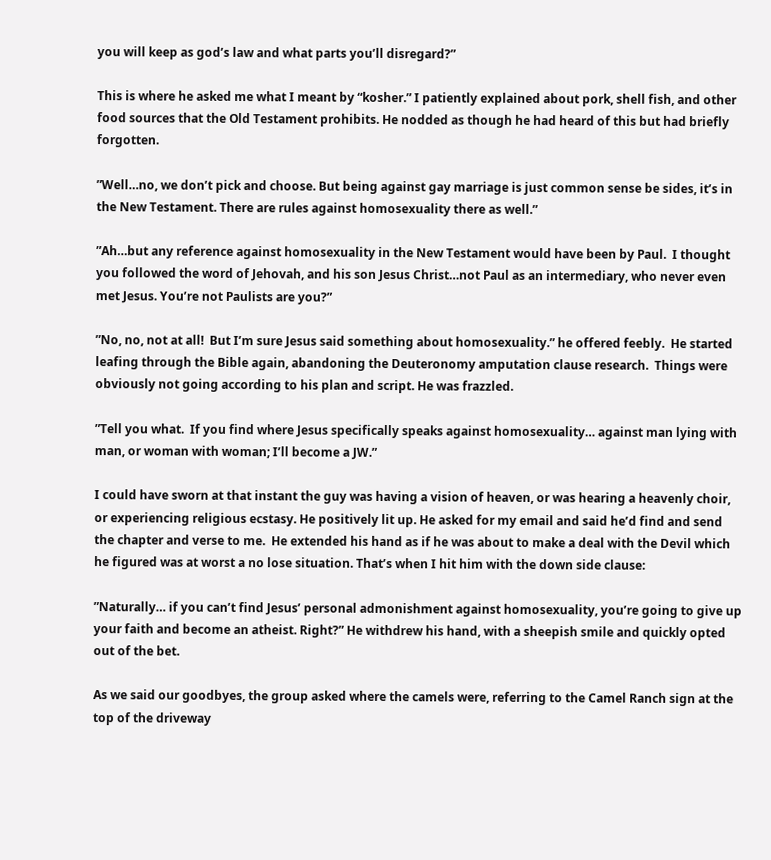you will keep as god’s law and what parts you’ll disregard?”

This is where he asked me what I meant by “kosher.” I patiently explained about pork, shell fish, and other food sources that the Old Testament prohibits. He nodded as though he had heard of this but had briefly forgotten.

”Well…no, we don’t pick and choose. But being against gay marriage is just common sense be sides, it’s in the New Testament. There are rules against homosexuality there as well.”

”Ah…but any reference against homosexuality in the New Testament would have been by Paul.  I thought you followed the word of Jehovah, and his son Jesus Christ…not Paul as an intermediary, who never even met Jesus. You’re not Paulists are you?”

”No, no, not at all!  But I’m sure Jesus said something about homosexuality.” he offered feebly.  He started leafing through the Bible again, abandoning the Deuteronomy amputation clause research.  Things were obviously not going according to his plan and script. He was frazzled.

”Tell you what.  If you find where Jesus specifically speaks against homosexuality… against man lying with man, or woman with woman; I’ll become a JW.”

I could have sworn at that instant the guy was having a vision of heaven, or was hearing a heavenly choir, or experiencing religious ecstasy. He positively lit up. He asked for my email and said he’d find and send the chapter and verse to me.  He extended his hand as if he was about to make a deal with the Devil which he figured was at worst a no lose situation. That’s when I hit him with the down side clause:

”Naturally… if you can’t find Jesus’ personal admonishment against homosexuality, you’re going to give up your faith and become an atheist. Right?” He withdrew his hand, with a sheepish smile and quickly opted out of the bet.

As we said our goodbyes, the group asked where the camels were, referring to the Camel Ranch sign at the top of the driveway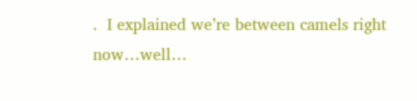.  I explained we’re between camels right now…well…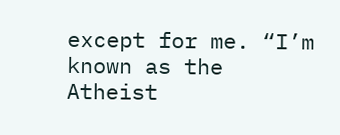except for me. “I’m known as the Atheist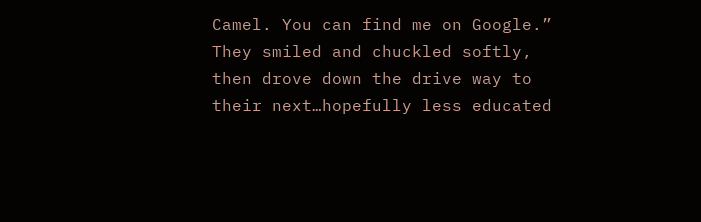Camel. You can find me on Google.”   They smiled and chuckled softly, then drove down the drive way to their next…hopefully less educated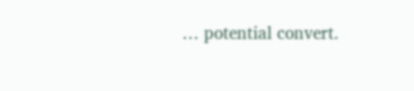… potential convert.